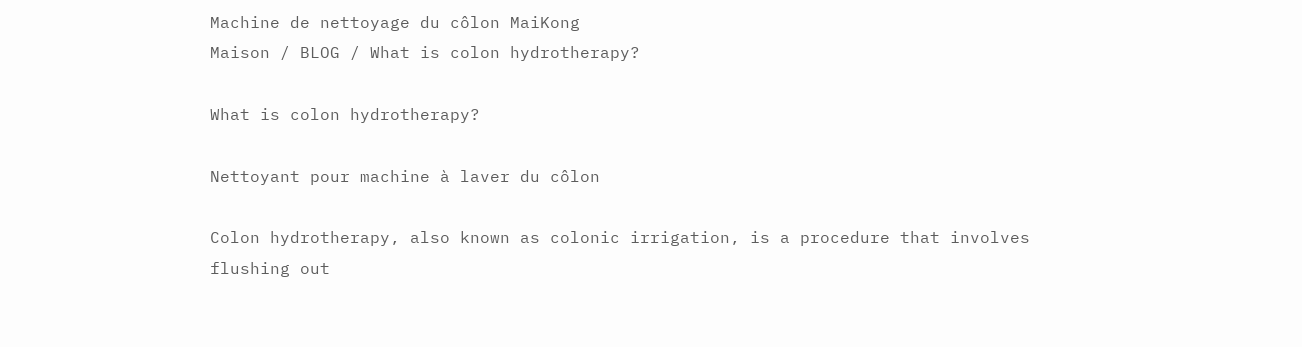Machine de nettoyage du côlon MaiKong
Maison / BLOG / What is colon hydrotherapy?

What is colon hydrotherapy?

Nettoyant pour machine à laver du côlon

Colon hydrotherapy, also known as colonic irrigation, is a procedure that involves flushing out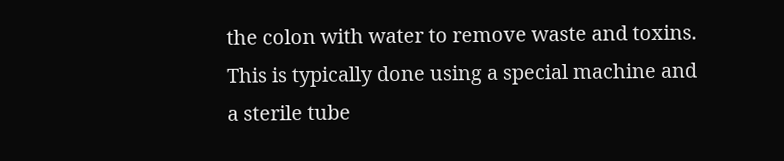the colon with water to remove waste and toxins. This is typically done using a special machine and a sterile tube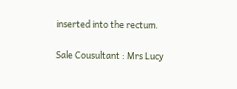inserted into the rectum.

Sale Cousultant : Mrs Lucy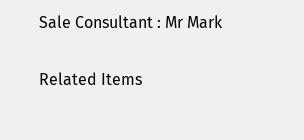Sale Consultant : Mr Mark

Related Items